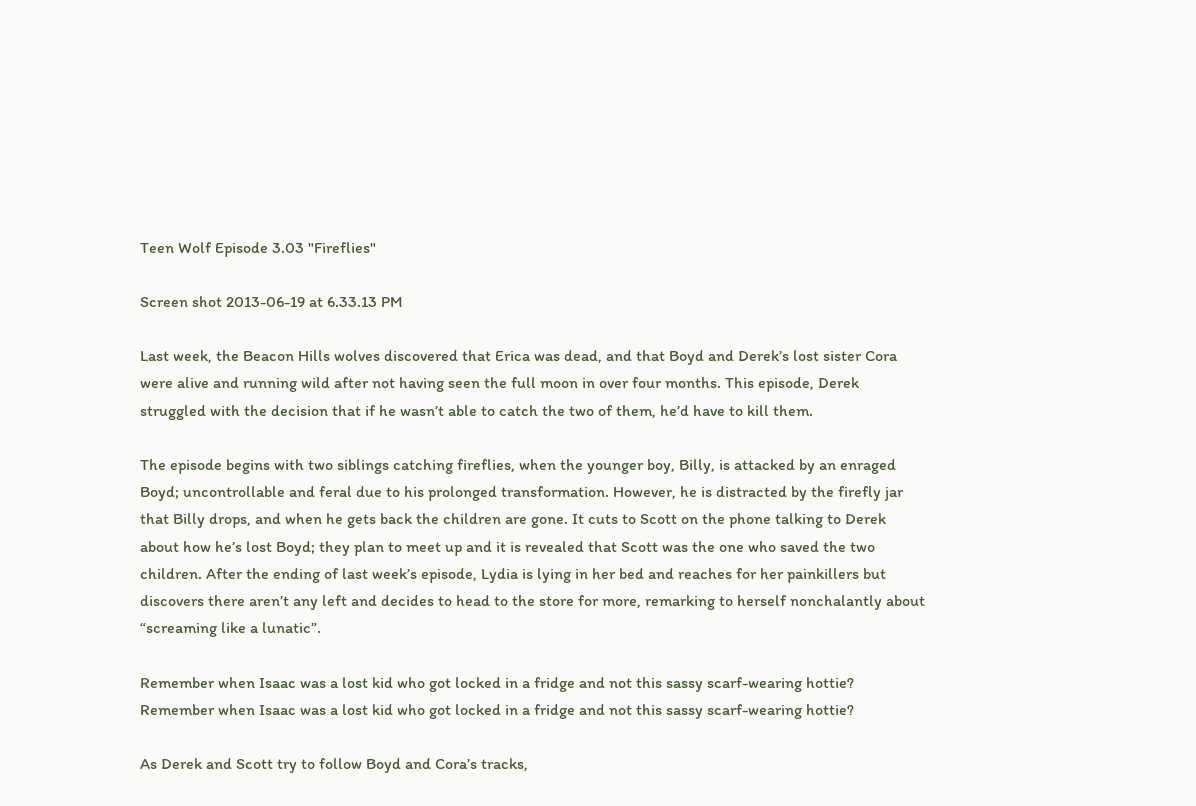Teen Wolf Episode 3.03 "Fireflies"

Screen shot 2013-06-19 at 6.33.13 PM

Last week, the Beacon Hills wolves discovered that Erica was dead, and that Boyd and Derek’s lost sister Cora were alive and running wild after not having seen the full moon in over four months. This episode, Derek struggled with the decision that if he wasn’t able to catch the two of them, he’d have to kill them.

The episode begins with two siblings catching fireflies, when the younger boy, Billy, is attacked by an enraged Boyd; uncontrollable and feral due to his prolonged transformation. However, he is distracted by the firefly jar that Billy drops, and when he gets back the children are gone. It cuts to Scott on the phone talking to Derek about how he’s lost Boyd; they plan to meet up and it is revealed that Scott was the one who saved the two children. After the ending of last week’s episode, Lydia is lying in her bed and reaches for her painkillers but discovers there aren’t any left and decides to head to the store for more, remarking to herself nonchalantly about “screaming like a lunatic”.

Remember when Isaac was a lost kid who got locked in a fridge and not this sassy scarf-wearing hottie?
Remember when Isaac was a lost kid who got locked in a fridge and not this sassy scarf-wearing hottie?

As Derek and Scott try to follow Boyd and Cora’s tracks,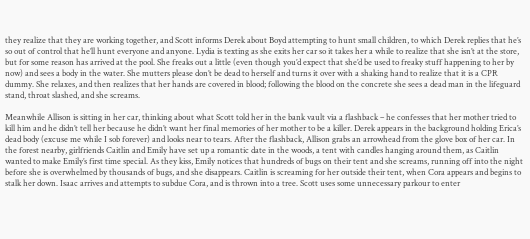they realize that they are working together, and Scott informs Derek about Boyd attempting to hunt small children, to which Derek replies that he’s so out of control that he’ll hunt everyone and anyone. Lydia is texting as she exits her car so it takes her a while to realize that she isn’t at the store, but for some reason has arrived at the pool. She freaks out a little (even though you’d expect that she’d be used to freaky stuff happening to her by now) and sees a body in the water. She mutters please don’t be dead to herself and turns it over with a shaking hand to realize that it is a CPR dummy. She relaxes, and then realizes that her hands are covered in blood; following the blood on the concrete she sees a dead man in the lifeguard stand, throat slashed, and she screams.

Meanwhile Allison is sitting in her car, thinking about what Scott told her in the bank vault via a flashback – he confesses that her mother tried to kill him and he didn’t tell her because he didn’t want her final memories of her mother to be a killer. Derek appears in the background holding Erica’s dead body (excuse me while I sob forever) and looks near to tears. After the flashback, Allison grabs an arrowhead from the glove box of her car. In the forest nearby, girlfriends Caitlin and Emily have set up a romantic date in the woods, a tent with candles hanging around them, as Caitlin wanted to make Emily’s first time special. As they kiss, Emily notices that hundreds of bugs on their tent and she screams, running off into the night before she is overwhelmed by thousands of bugs, and she disappears. Caitlin is screaming for her outside their tent, when Cora appears and begins to stalk her down. Isaac arrives and attempts to subdue Cora, and is thrown into a tree. Scott uses some unnecessary parkour to enter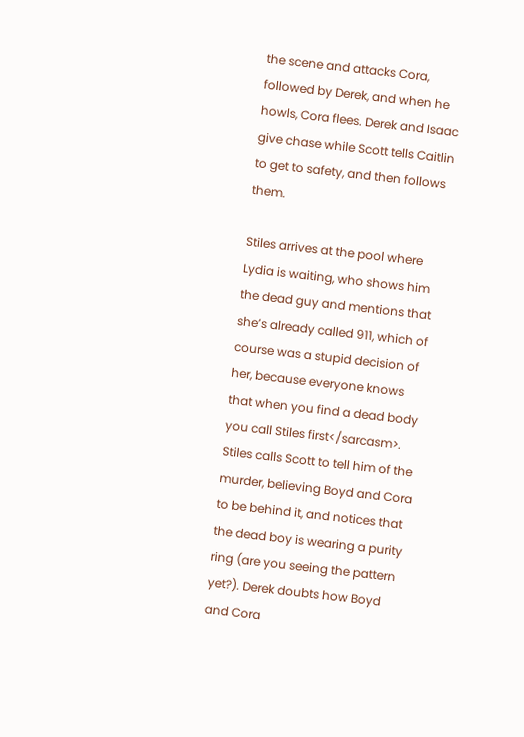the scene and attacks Cora, followed by Derek, and when he howls, Cora flees. Derek and Isaac give chase while Scott tells Caitlin to get to safety, and then follows them.

Stiles arrives at the pool where Lydia is waiting, who shows him the dead guy and mentions that she’s already called 911, which of course was a stupid decision of her, because everyone knows that when you find a dead body you call Stiles first</sarcasm>. Stiles calls Scott to tell him of the murder, believing Boyd and Cora to be behind it, and notices that the dead boy is wearing a purity ring (are you seeing the pattern yet?). Derek doubts how Boyd and Cora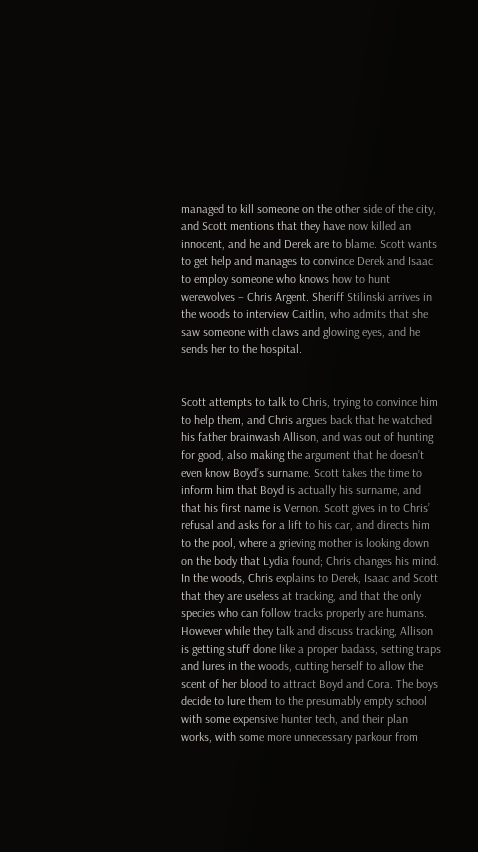managed to kill someone on the other side of the city, and Scott mentions that they have now killed an innocent, and he and Derek are to blame. Scott wants to get help and manages to convince Derek and Isaac to employ someone who knows how to hunt werewolves – Chris Argent. Sheriff Stilinski arrives in the woods to interview Caitlin, who admits that she saw someone with claws and glowing eyes, and he sends her to the hospital.


Scott attempts to talk to Chris, trying to convince him to help them, and Chris argues back that he watched his father brainwash Allison, and was out of hunting for good, also making the argument that he doesn’t even know Boyd’s surname. Scott takes the time to inform him that Boyd is actually his surname, and that his first name is Vernon. Scott gives in to Chris’ refusal and asks for a lift to his car, and directs him to the pool, where a grieving mother is looking down on the body that Lydia found; Chris changes his mind. In the woods, Chris explains to Derek, Isaac and Scott that they are useless at tracking, and that the only species who can follow tracks properly are humans. However while they talk and discuss tracking, Allison is getting stuff done like a proper badass, setting traps and lures in the woods, cutting herself to allow the scent of her blood to attract Boyd and Cora. The boys decide to lure them to the presumably empty school with some expensive hunter tech, and their plan works, with some more unnecessary parkour from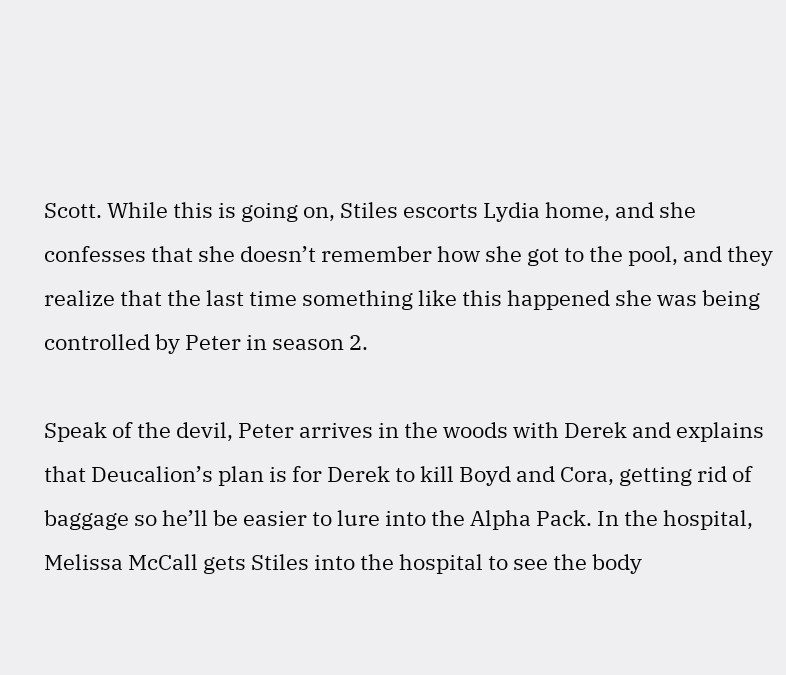Scott. While this is going on, Stiles escorts Lydia home, and she confesses that she doesn’t remember how she got to the pool, and they realize that the last time something like this happened she was being controlled by Peter in season 2.

Speak of the devil, Peter arrives in the woods with Derek and explains that Deucalion’s plan is for Derek to kill Boyd and Cora, getting rid of baggage so he’ll be easier to lure into the Alpha Pack. In the hospital, Melissa McCall gets Stiles into the hospital to see the body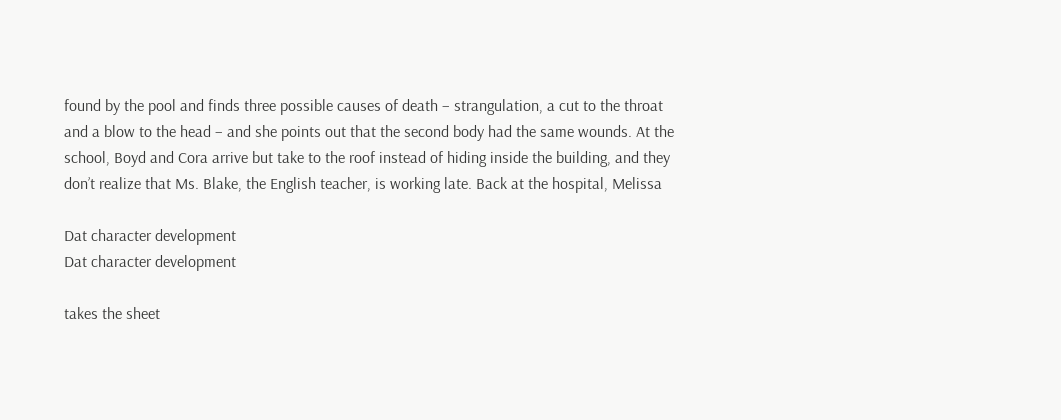found by the pool and finds three possible causes of death – strangulation, a cut to the throat and a blow to the head – and she points out that the second body had the same wounds. At the school, Boyd and Cora arrive but take to the roof instead of hiding inside the building, and they don’t realize that Ms. Blake, the English teacher, is working late. Back at the hospital, Melissa

Dat character development
Dat character development

takes the sheet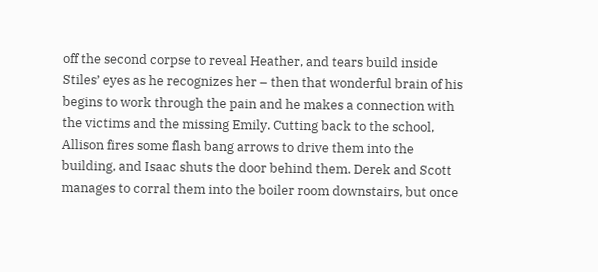off the second corpse to reveal Heather, and tears build inside Stiles’ eyes as he recognizes her – then that wonderful brain of his begins to work through the pain and he makes a connection with the victims and the missing Emily. Cutting back to the school, Allison fires some flash bang arrows to drive them into the building, and Isaac shuts the door behind them. Derek and Scott manages to corral them into the boiler room downstairs, but once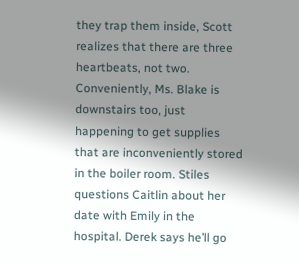they trap them inside, Scott realizes that there are three heartbeats, not two. Conveniently, Ms. Blake is downstairs too, just happening to get supplies that are inconveniently stored in the boiler room. Stiles questions Caitlin about her date with Emily in the hospital. Derek says he’ll go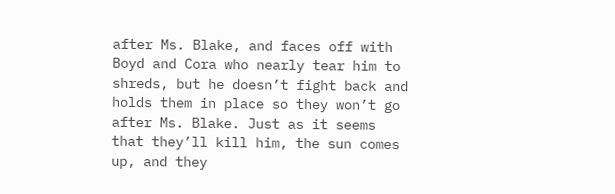after Ms. Blake, and faces off with Boyd and Cora who nearly tear him to shreds, but he doesn’t fight back and holds them in place so they won’t go after Ms. Blake. Just as it seems that they’ll kill him, the sun comes up, and they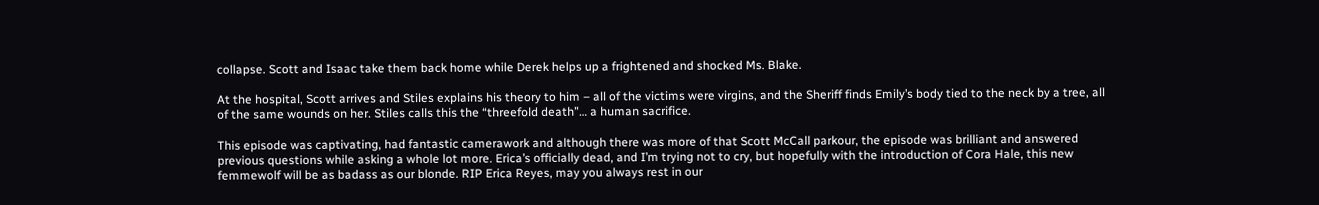collapse. Scott and Isaac take them back home while Derek helps up a frightened and shocked Ms. Blake.

At the hospital, Scott arrives and Stiles explains his theory to him – all of the victims were virgins, and the Sheriff finds Emily’s body tied to the neck by a tree, all of the same wounds on her. Stiles calls this the “threefold death”… a human sacrifice.

This episode was captivating, had fantastic camerawork and although there was more of that Scott McCall parkour, the episode was brilliant and answered previous questions while asking a whole lot more. Erica’s officially dead, and I’m trying not to cry, but hopefully with the introduction of Cora Hale, this new femmewolf will be as badass as our blonde. RIP Erica Reyes, may you always rest in our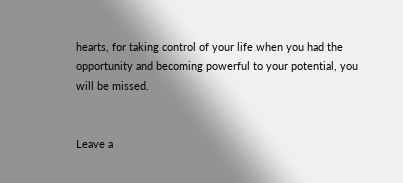hearts, for taking control of your life when you had the opportunity and becoming powerful to your potential, you will be missed.


Leave a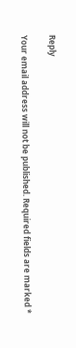Reply

Your email address will not be published. Required fields are marked *